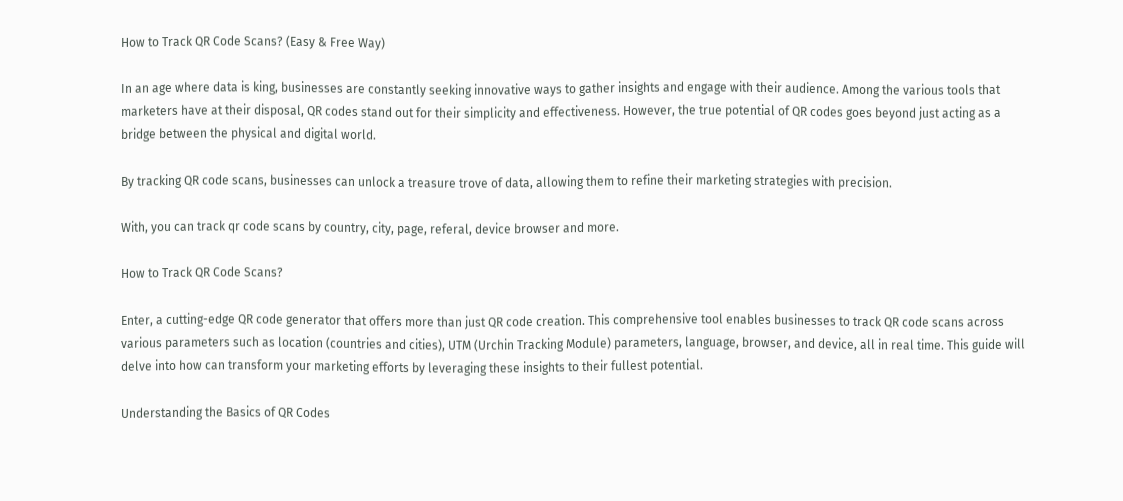How to Track QR Code Scans? (Easy & Free Way)

In an age where data is king, businesses are constantly seeking innovative ways to gather insights and engage with their audience. Among the various tools that marketers have at their disposal, QR codes stand out for their simplicity and effectiveness. However, the true potential of QR codes goes beyond just acting as a bridge between the physical and digital world.

By tracking QR code scans, businesses can unlock a treasure trove of data, allowing them to refine their marketing strategies with precision.

With, you can track qr code scans by country, city, page, referal, device browser and more.

How to Track QR Code Scans?

Enter, a cutting-edge QR code generator that offers more than just QR code creation. This comprehensive tool enables businesses to track QR code scans across various parameters such as location (countries and cities), UTM (Urchin Tracking Module) parameters, language, browser, and device, all in real time. This guide will delve into how can transform your marketing efforts by leveraging these insights to their fullest potential.

Understanding the Basics of QR Codes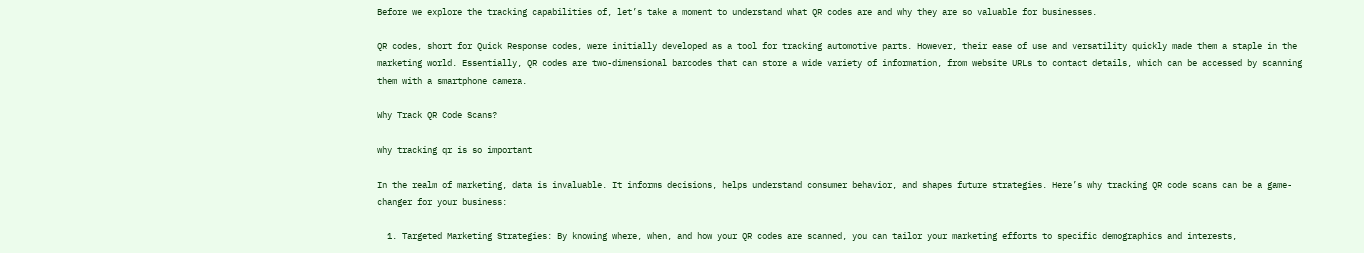Before we explore the tracking capabilities of, let’s take a moment to understand what QR codes are and why they are so valuable for businesses.

QR codes, short for Quick Response codes, were initially developed as a tool for tracking automotive parts. However, their ease of use and versatility quickly made them a staple in the marketing world. Essentially, QR codes are two-dimensional barcodes that can store a wide variety of information, from website URLs to contact details, which can be accessed by scanning them with a smartphone camera.

Why Track QR Code Scans?

why tracking qr is so important

In the realm of marketing, data is invaluable. It informs decisions, helps understand consumer behavior, and shapes future strategies. Here’s why tracking QR code scans can be a game-changer for your business:

  1. Targeted Marketing Strategies: By knowing where, when, and how your QR codes are scanned, you can tailor your marketing efforts to specific demographics and interests,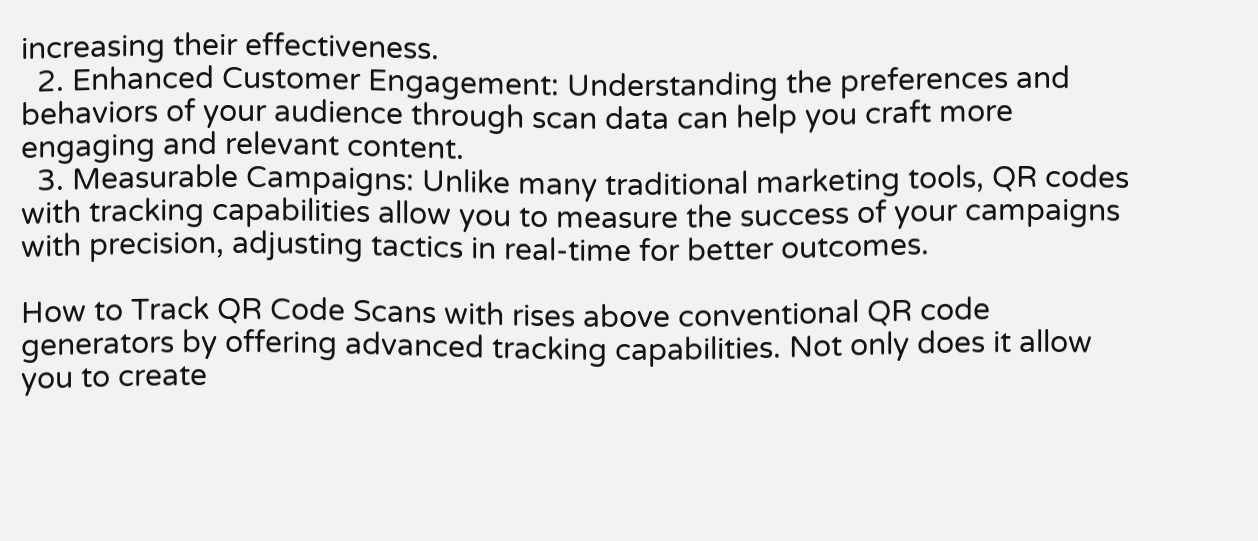increasing their effectiveness.
  2. Enhanced Customer Engagement: Understanding the preferences and behaviors of your audience through scan data can help you craft more engaging and relevant content.
  3. Measurable Campaigns: Unlike many traditional marketing tools, QR codes with tracking capabilities allow you to measure the success of your campaigns with precision, adjusting tactics in real-time for better outcomes.

How to Track QR Code Scans with rises above conventional QR code generators by offering advanced tracking capabilities. Not only does it allow you to create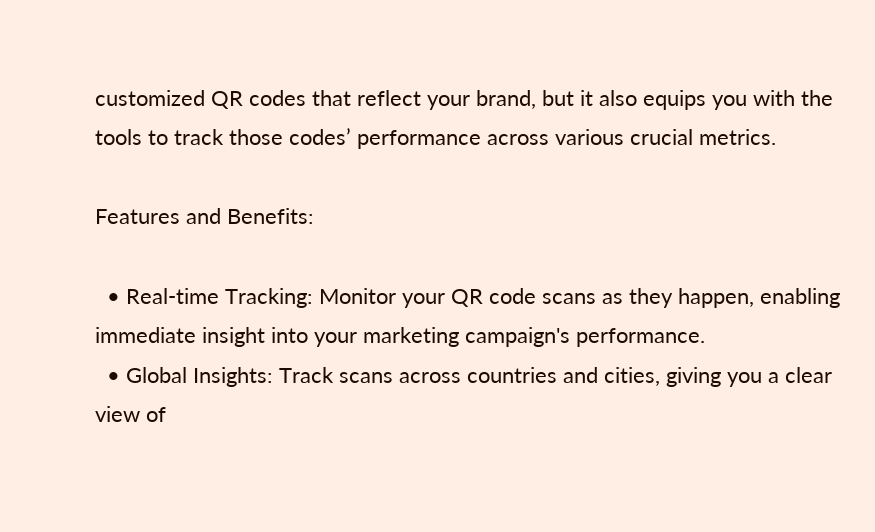customized QR codes that reflect your brand, but it also equips you with the tools to track those codes’ performance across various crucial metrics.

Features and Benefits:

  • Real-time Tracking: Monitor your QR code scans as they happen, enabling immediate insight into your marketing campaign's performance.
  • Global Insights: Track scans across countries and cities, giving you a clear view of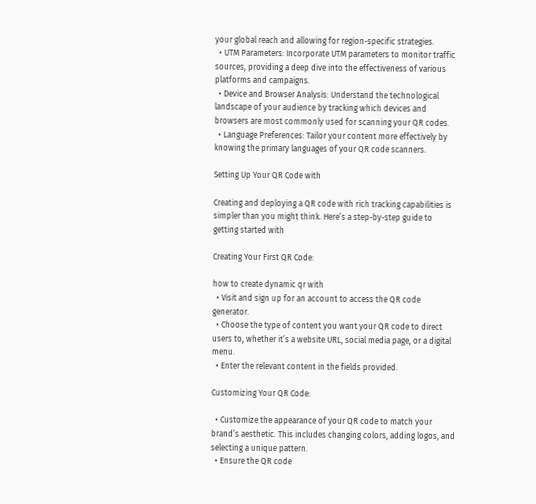your global reach and allowing for region-specific strategies.
  • UTM Parameters: Incorporate UTM parameters to monitor traffic sources, providing a deep dive into the effectiveness of various platforms and campaigns.
  • Device and Browser Analysis: Understand the technological landscape of your audience by tracking which devices and browsers are most commonly used for scanning your QR codes.
  • Language Preferences: Tailor your content more effectively by knowing the primary languages of your QR code scanners.

Setting Up Your QR Code with

Creating and deploying a QR code with rich tracking capabilities is simpler than you might think. Here’s a step-by-step guide to getting started with

Creating Your First QR Code:

how to create dynamic qr with
  • Visit and sign up for an account to access the QR code generator.
  • Choose the type of content you want your QR code to direct users to, whether it’s a website URL, social media page, or a digital menu.
  • Enter the relevant content in the fields provided.

Customizing Your QR Code:

  • Customize the appearance of your QR code to match your brand’s aesthetic. This includes changing colors, adding logos, and selecting a unique pattern.
  • Ensure the QR code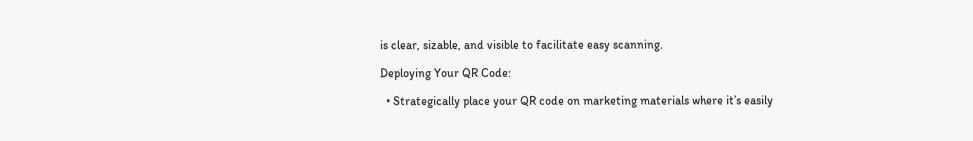is clear, sizable, and visible to facilitate easy scanning.

Deploying Your QR Code:

  • Strategically place your QR code on marketing materials where it’s easily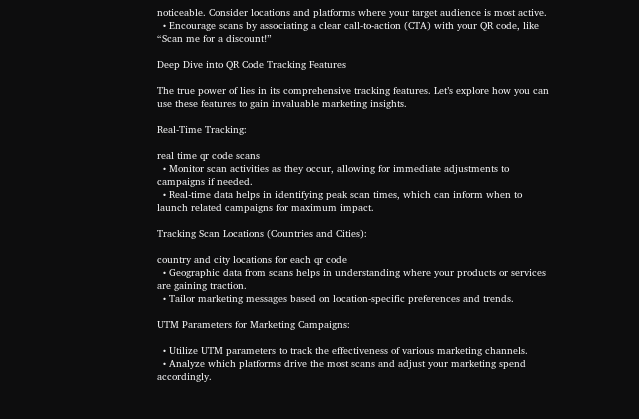noticeable. Consider locations and platforms where your target audience is most active.
  • Encourage scans by associating a clear call-to-action (CTA) with your QR code, like “Scan me for a discount!”

Deep Dive into QR Code Tracking Features

The true power of lies in its comprehensive tracking features. Let’s explore how you can use these features to gain invaluable marketing insights.

Real-Time Tracking:

real time qr code scans
  • Monitor scan activities as they occur, allowing for immediate adjustments to campaigns if needed.
  • Real-time data helps in identifying peak scan times, which can inform when to launch related campaigns for maximum impact.

Tracking Scan Locations (Countries and Cities):

country and city locations for each qr code
  • Geographic data from scans helps in understanding where your products or services are gaining traction.
  • Tailor marketing messages based on location-specific preferences and trends.

UTM Parameters for Marketing Campaigns:

  • Utilize UTM parameters to track the effectiveness of various marketing channels.
  • Analyze which platforms drive the most scans and adjust your marketing spend accordingly.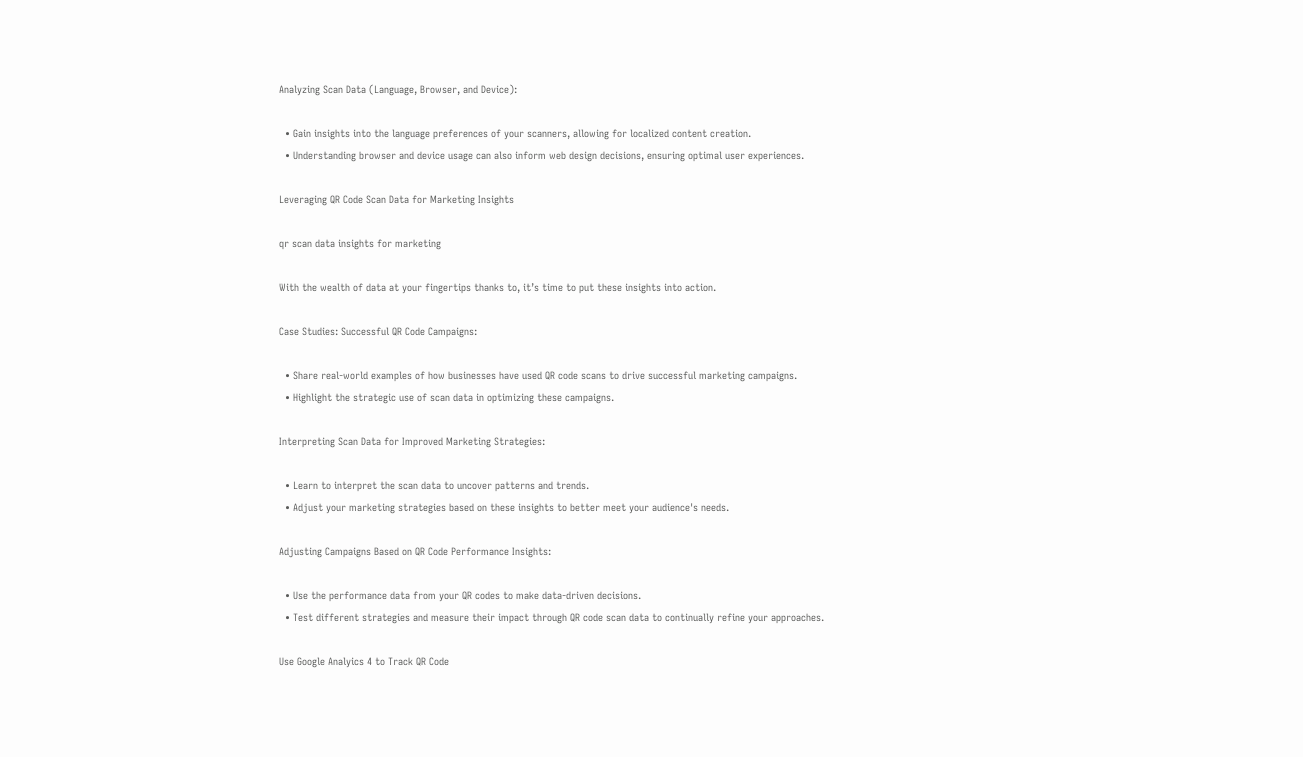Analyzing Scan Data (Language, Browser, and Device):

  • Gain insights into the language preferences of your scanners, allowing for localized content creation.
  • Understanding browser and device usage can also inform web design decisions, ensuring optimal user experiences.

Leveraging QR Code Scan Data for Marketing Insights

qr scan data insights for marketing

With the wealth of data at your fingertips thanks to, it’s time to put these insights into action.

Case Studies: Successful QR Code Campaigns:

  • Share real-world examples of how businesses have used QR code scans to drive successful marketing campaigns.
  • Highlight the strategic use of scan data in optimizing these campaigns.

Interpreting Scan Data for Improved Marketing Strategies:

  • Learn to interpret the scan data to uncover patterns and trends.
  • Adjust your marketing strategies based on these insights to better meet your audience's needs.

Adjusting Campaigns Based on QR Code Performance Insights:

  • Use the performance data from your QR codes to make data-driven decisions.
  • Test different strategies and measure their impact through QR code scan data to continually refine your approaches.

Use Google Analyics 4 to Track QR Code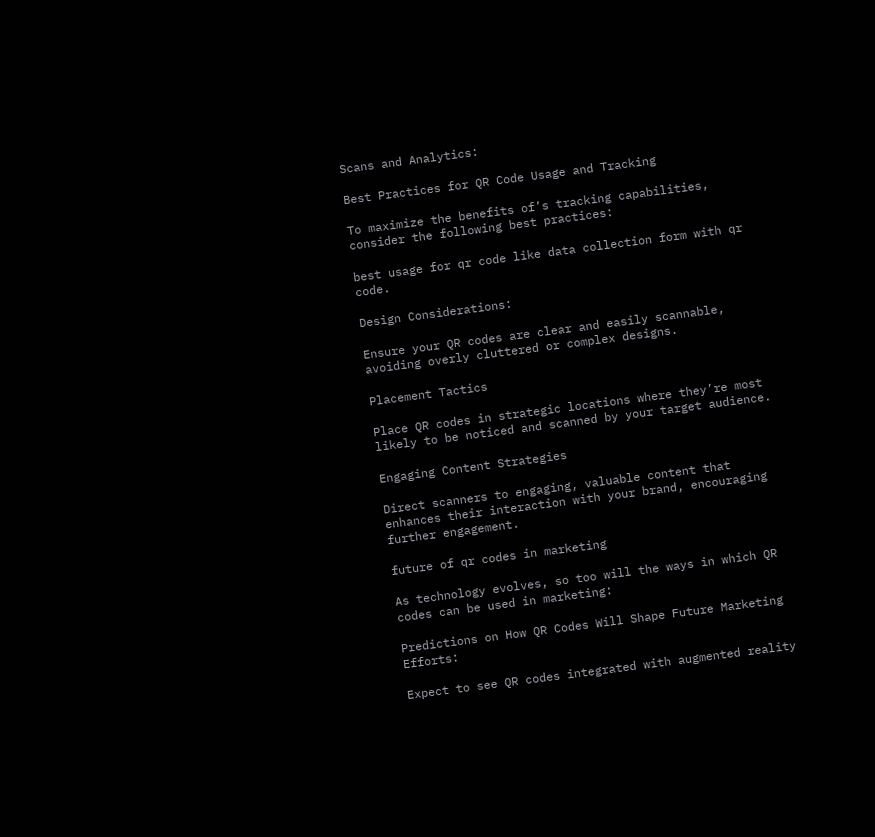Scans and Analytics:

Best Practices for QR Code Usage and Tracking

To maximize the benefits of’s tracking capabilities, consider the following best practices:

best usage for qr code like data collection form with qr code.

Design Considerations:

Ensure your QR codes are clear and easily scannable, avoiding overly cluttered or complex designs.

Placement Tactics

Place QR codes in strategic locations where they’re most likely to be noticed and scanned by your target audience.

Engaging Content Strategies

Direct scanners to engaging, valuable content that enhances their interaction with your brand, encouraging further engagement.

future of qr codes in marketing

As technology evolves, so too will the ways in which QR codes can be used in marketing:

Predictions on How QR Codes Will Shape Future Marketing Efforts:

Expect to see QR codes integrated with augmented reality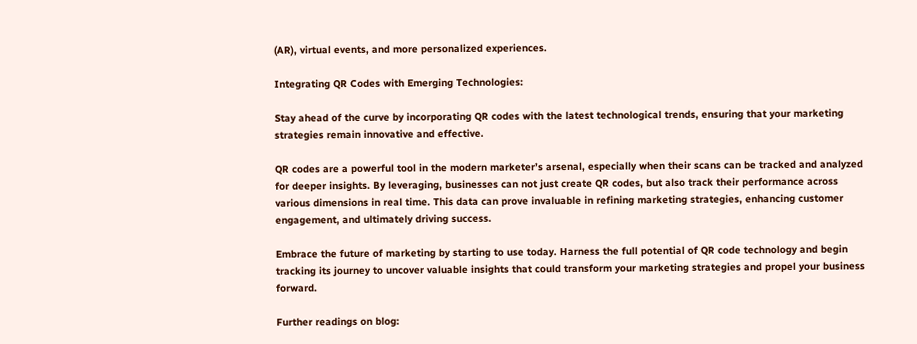(AR), virtual events, and more personalized experiences.

Integrating QR Codes with Emerging Technologies:

Stay ahead of the curve by incorporating QR codes with the latest technological trends, ensuring that your marketing strategies remain innovative and effective.

QR codes are a powerful tool in the modern marketer’s arsenal, especially when their scans can be tracked and analyzed for deeper insights. By leveraging, businesses can not just create QR codes, but also track their performance across various dimensions in real time. This data can prove invaluable in refining marketing strategies, enhancing customer engagement, and ultimately driving success.

Embrace the future of marketing by starting to use today. Harness the full potential of QR code technology and begin tracking its journey to uncover valuable insights that could transform your marketing strategies and propel your business forward.

Further readings on blog: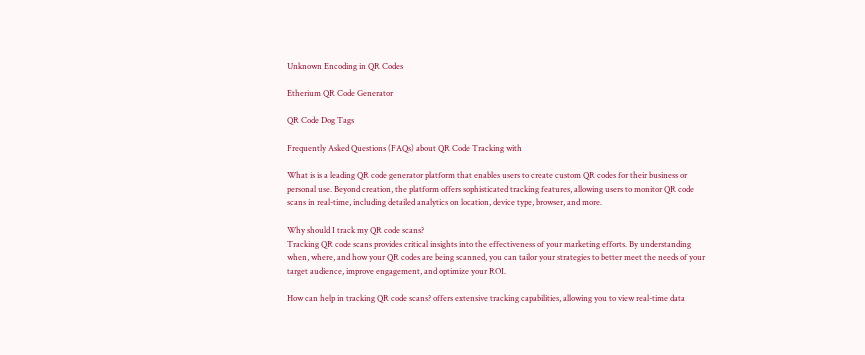Unknown Encoding in QR Codes

Etherium QR Code Generator

QR Code Dog Tags

Frequently Asked Questions (FAQs) about QR Code Tracking with

What is is a leading QR code generator platform that enables users to create custom QR codes for their business or personal use. Beyond creation, the platform offers sophisticated tracking features, allowing users to monitor QR code scans in real-time, including detailed analytics on location, device type, browser, and more.

Why should I track my QR code scans?
Tracking QR code scans provides critical insights into the effectiveness of your marketing efforts. By understanding when, where, and how your QR codes are being scanned, you can tailor your strategies to better meet the needs of your target audience, improve engagement, and optimize your ROI.

How can help in tracking QR code scans? offers extensive tracking capabilities, allowing you to view real-time data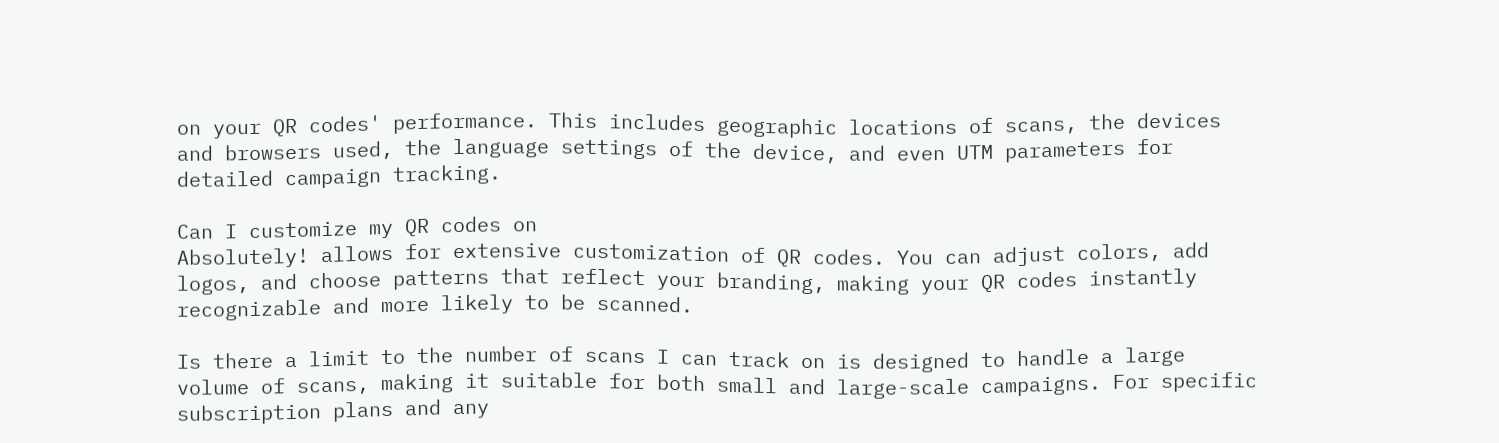on your QR codes' performance. This includes geographic locations of scans, the devices and browsers used, the language settings of the device, and even UTM parameters for detailed campaign tracking.

Can I customize my QR codes on
Absolutely! allows for extensive customization of QR codes. You can adjust colors, add logos, and choose patterns that reflect your branding, making your QR codes instantly recognizable and more likely to be scanned.

Is there a limit to the number of scans I can track on is designed to handle a large volume of scans, making it suitable for both small and large-scale campaigns. For specific subscription plans and any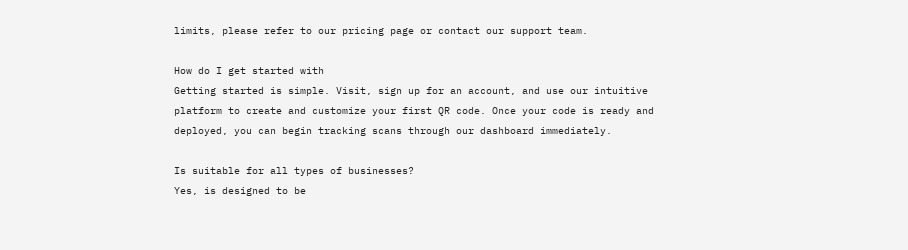limits, please refer to our pricing page or contact our support team.

How do I get started with
Getting started is simple. Visit, sign up for an account, and use our intuitive platform to create and customize your first QR code. Once your code is ready and deployed, you can begin tracking scans through our dashboard immediately.

Is suitable for all types of businesses?
Yes, is designed to be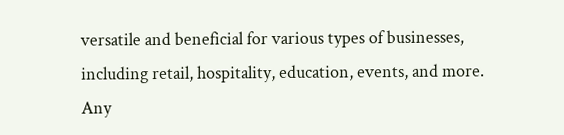versatile and beneficial for various types of businesses, including retail, hospitality, education, events, and more. Any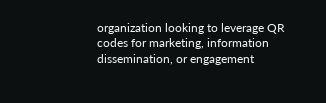organization looking to leverage QR codes for marketing, information dissemination, or engagement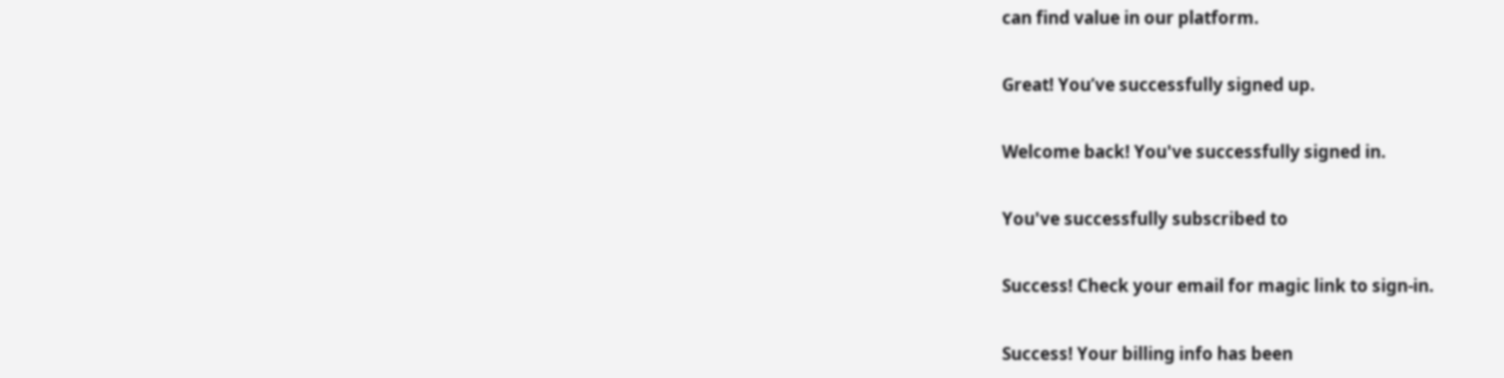can find value in our platform.

Great! You’ve successfully signed up.

Welcome back! You've successfully signed in.

You've successfully subscribed to

Success! Check your email for magic link to sign-in.

Success! Your billing info has been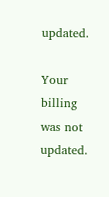updated.

Your billing was not updated.